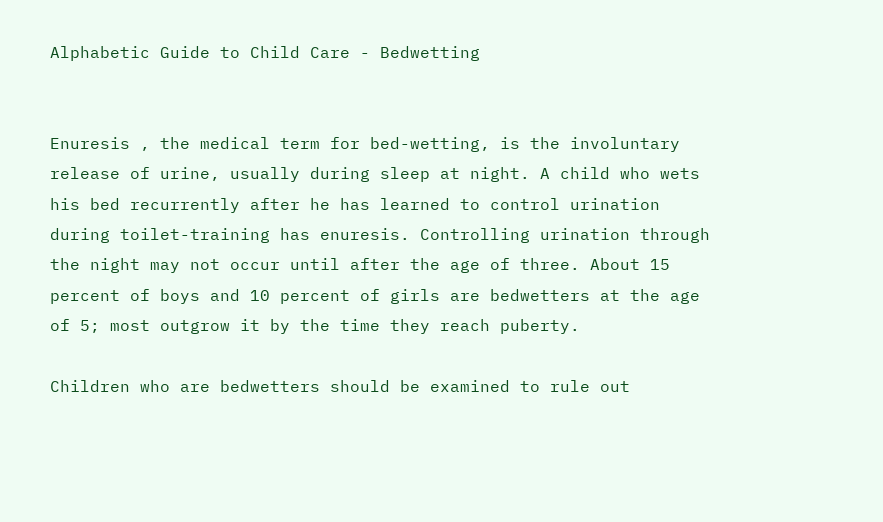Alphabetic Guide to Child Care - Bedwetting


Enuresis , the medical term for bed-wetting, is the involuntary release of urine, usually during sleep at night. A child who wets his bed recurrently after he has learned to control urination during toilet-training has enuresis. Controlling urination through the night may not occur until after the age of three. About 15 percent of boys and 10 percent of girls are bedwetters at the age of 5; most outgrow it by the time they reach puberty.

Children who are bedwetters should be examined to rule out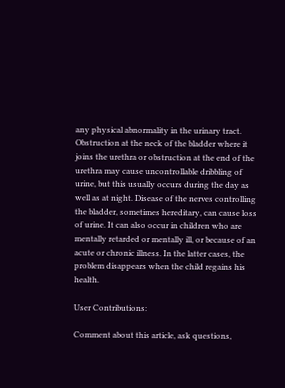any physical abnormality in the urinary tract. Obstruction at the neck of the bladder where it joins the urethra or obstruction at the end of the urethra may cause uncontrollable dribbling of urine, but this usually occurs during the day as well as at night. Disease of the nerves controlling the bladder, sometimes hereditary, can cause loss of urine. It can also occur in children who are mentally retarded or mentally ill, or because of an acute or chronic illness. In the latter cases, the problem disappears when the child regains his health.

User Contributions:

Comment about this article, ask questions,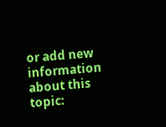or add new information about this topic: